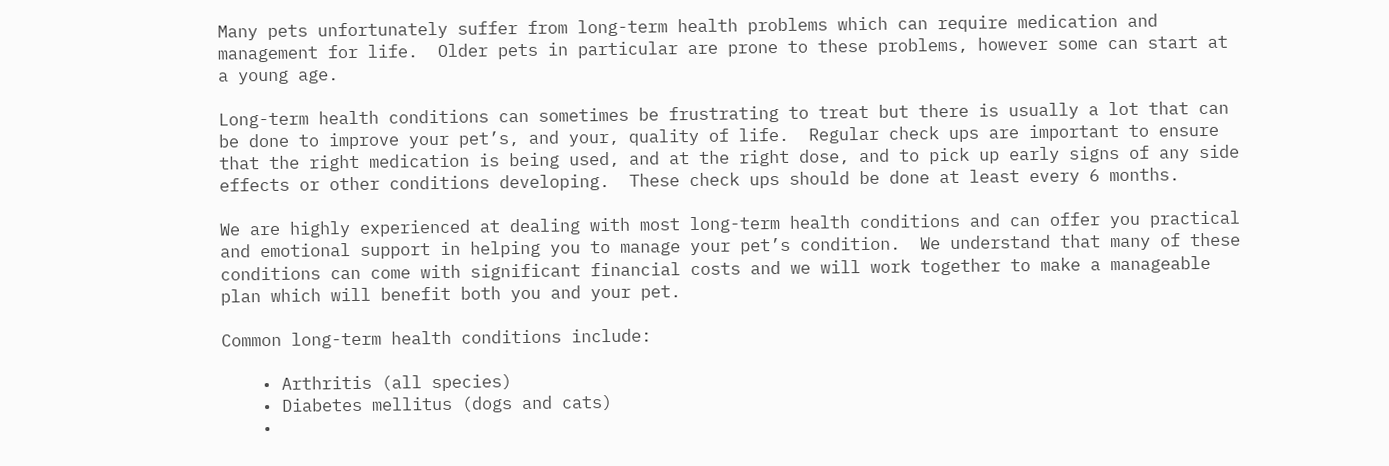Many pets unfortunately suffer from long-term health problems which can require medication and management for life.  Older pets in particular are prone to these problems, however some can start at a young age.

Long-term health conditions can sometimes be frustrating to treat but there is usually a lot that can be done to improve your pet’s, and your, quality of life.  Regular check ups are important to ensure that the right medication is being used, and at the right dose, and to pick up early signs of any side effects or other conditions developing.  These check ups should be done at least every 6 months.

We are highly experienced at dealing with most long-term health conditions and can offer you practical and emotional support in helping you to manage your pet’s condition.  We understand that many of these conditions can come with significant financial costs and we will work together to make a manageable plan which will benefit both you and your pet.

Common long-term health conditions include:

    • Arthritis (all species)
    • Diabetes mellitus (dogs and cats)
    •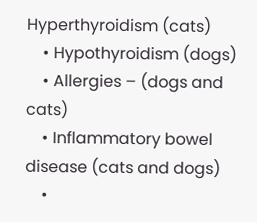Hyperthyroidism (cats)
    • Hypothyroidism (dogs)
    • Allergies – (dogs and cats)
    • Inflammatory bowel disease (cats and dogs)
    •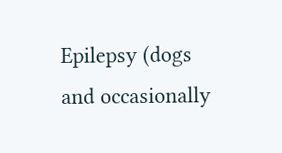Epilepsy (dogs and occasionally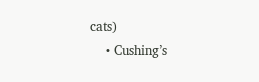cats)
    • Cushing’s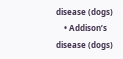disease (dogs)
    • Addison’s disease (dogs)